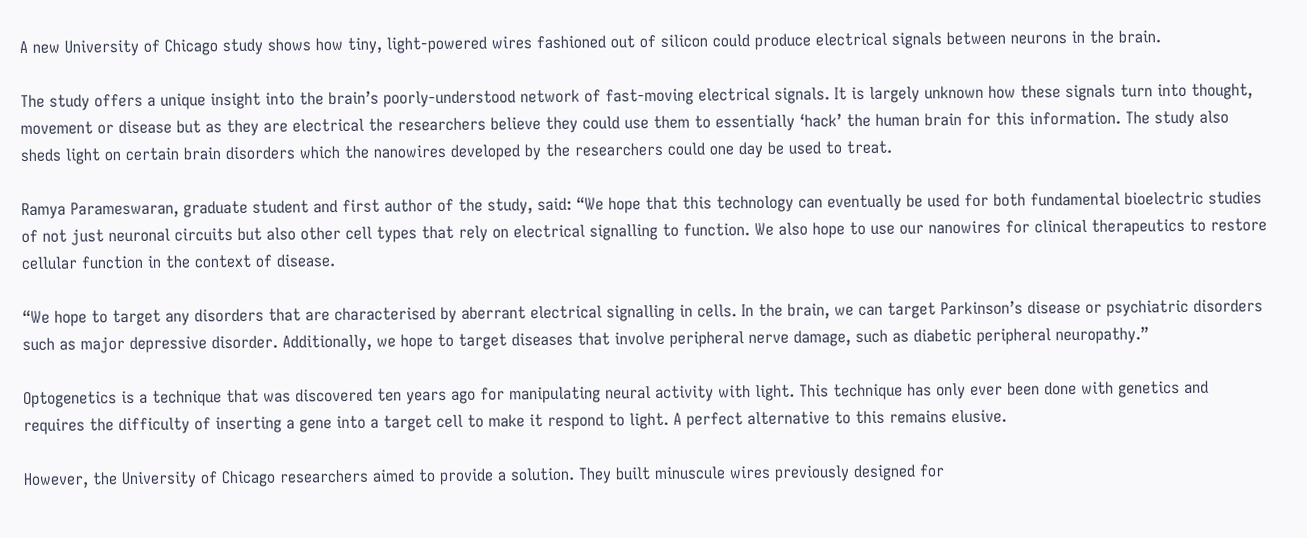A new University of Chicago study shows how tiny, light-powered wires fashioned out of silicon could produce electrical signals between neurons in the brain.

The study offers a unique insight into the brain’s poorly-understood network of fast-moving electrical signals. It is largely unknown how these signals turn into thought, movement or disease but as they are electrical the researchers believe they could use them to essentially ‘hack’ the human brain for this information. The study also sheds light on certain brain disorders which the nanowires developed by the researchers could one day be used to treat.

Ramya Parameswaran, graduate student and first author of the study, said: “We hope that this technology can eventually be used for both fundamental bioelectric studies of not just neuronal circuits but also other cell types that rely on electrical signalling to function. We also hope to use our nanowires for clinical therapeutics to restore cellular function in the context of disease.

“We hope to target any disorders that are characterised by aberrant electrical signalling in cells. In the brain, we can target Parkinson’s disease or psychiatric disorders such as major depressive disorder. Additionally, we hope to target diseases that involve peripheral nerve damage, such as diabetic peripheral neuropathy.”

Optogenetics is a technique that was discovered ten years ago for manipulating neural activity with light. This technique has only ever been done with genetics and requires the difficulty of inserting a gene into a target cell to make it respond to light. A perfect alternative to this remains elusive.

However, the University of Chicago researchers aimed to provide a solution. They built minuscule wires previously designed for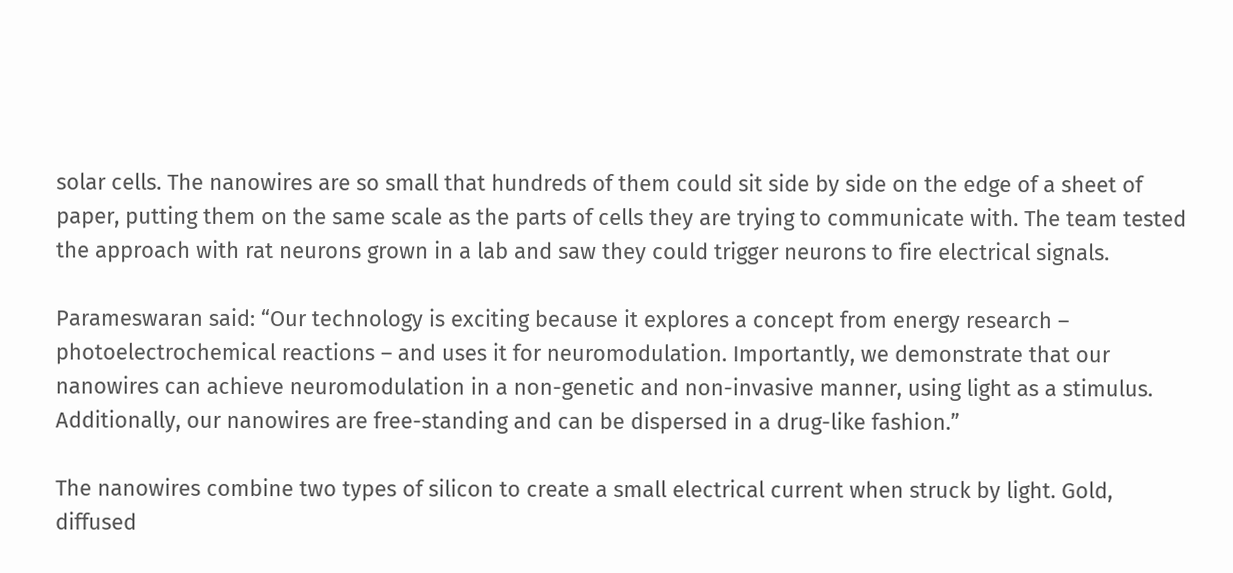solar cells. The nanowires are so small that hundreds of them could sit side by side on the edge of a sheet of paper, putting them on the same scale as the parts of cells they are trying to communicate with. The team tested the approach with rat neurons grown in a lab and saw they could trigger neurons to fire electrical signals.

Parameswaran said: “Our technology is exciting because it explores a concept from energy research – photoelectrochemical reactions – and uses it for neuromodulation. Importantly, we demonstrate that our nanowires can achieve neuromodulation in a non-genetic and non-invasive manner, using light as a stimulus. Additionally, our nanowires are free-standing and can be dispersed in a drug-like fashion.”

The nanowires combine two types of silicon to create a small electrical current when struck by light. Gold, diffused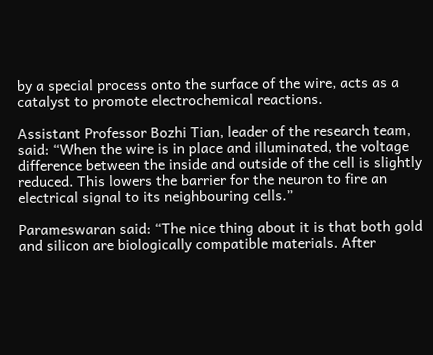by a special process onto the surface of the wire, acts as a catalyst to promote electrochemical reactions.

Assistant Professor Bozhi Tian, leader of the research team, said: “When the wire is in place and illuminated, the voltage difference between the inside and outside of the cell is slightly reduced. This lowers the barrier for the neuron to fire an electrical signal to its neighbouring cells.”

Parameswaran said: “The nice thing about it is that both gold and silicon are biologically compatible materials. After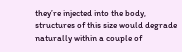they’re injected into the body, structures of this size would degrade naturally within a couple of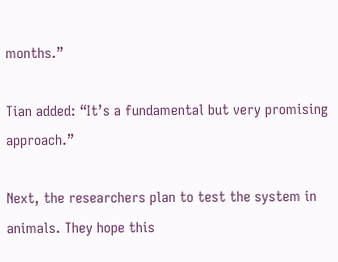months.”

Tian added: “It’s a fundamental but very promising approach.”

Next, the researchers plan to test the system in animals. They hope this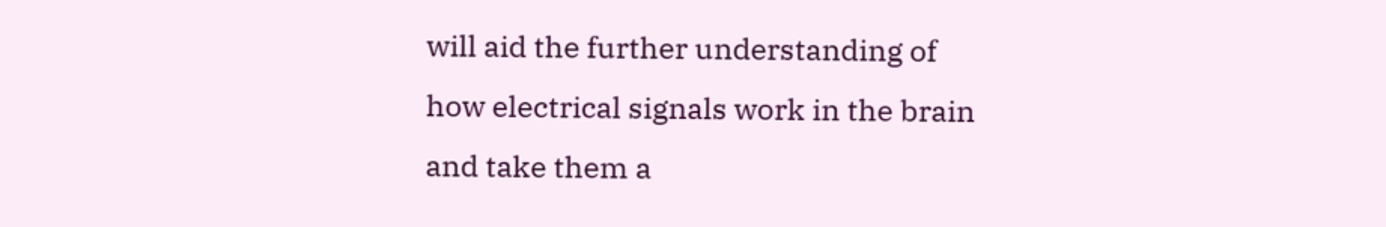will aid the further understanding of how electrical signals work in the brain and take them a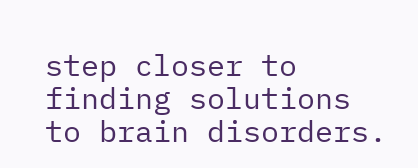step closer to finding solutions to brain disorders.